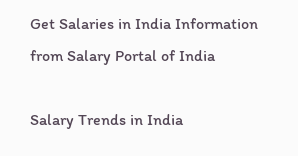Get Salaries in India Information from Salary Portal of India

Salary Trends in India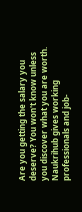Are you getting the salary you deserve? You won't know unless you discover what you are worth. Naukrihub gives working professionals and job-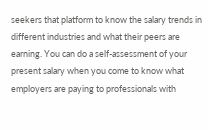seekers that platform to know the salary trends in different industries and what their peers are earning. You can do a self-assessment of your present salary when you come to know what employers are paying to professionals with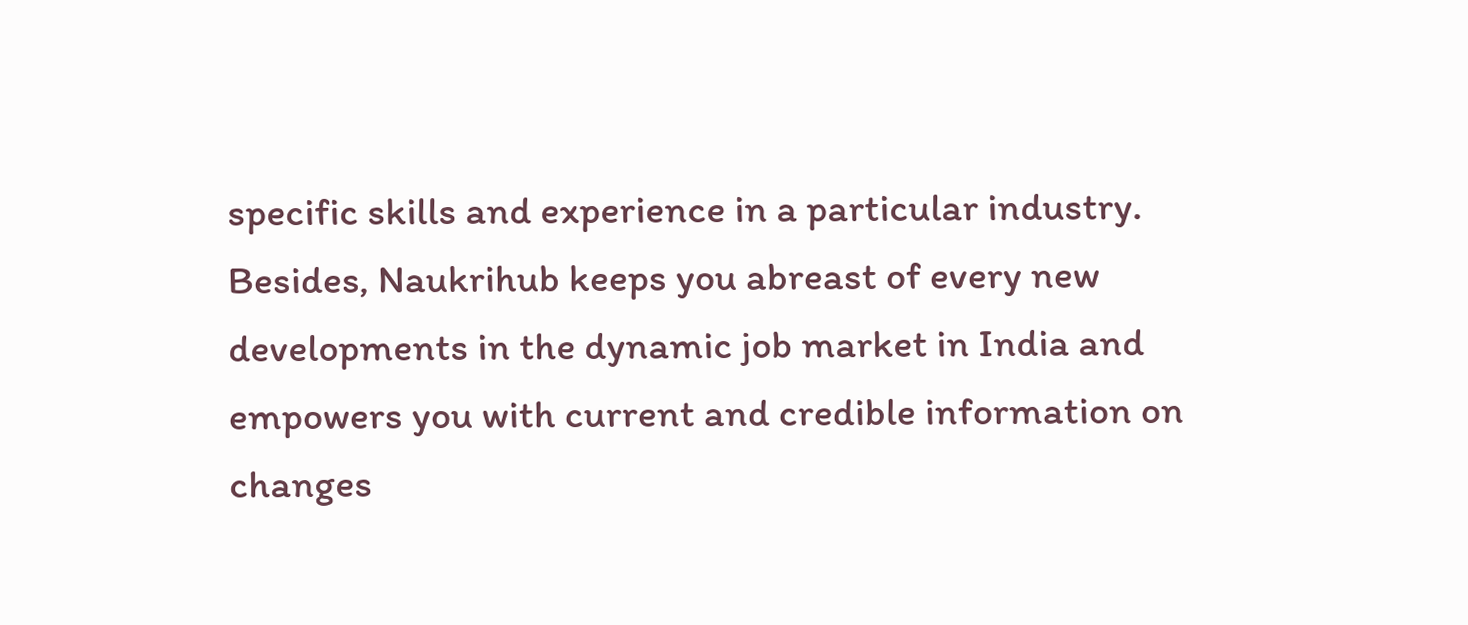specific skills and experience in a particular industry. Besides, Naukrihub keeps you abreast of every new developments in the dynamic job market in India and empowers you with current and credible information on changes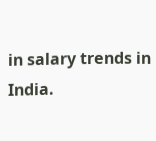in salary trends in India.